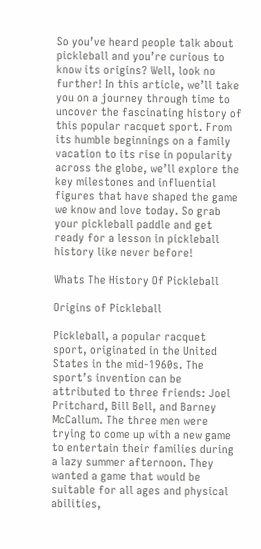So you’ve heard people talk about pickleball and you’re curious to know its origins? Well, look no further! In this article, we’ll take you on a journey through time to uncover the fascinating history of this popular racquet sport. From its humble beginnings on a family vacation to its rise in popularity across the globe, we’ll explore the key milestones and influential figures that have shaped the game we know and love today. So grab your pickleball paddle and get ready for a lesson in pickleball history like never before!

Whats The History Of Pickleball

Origins of Pickleball

Pickleball, a popular racquet sport, originated in the United States in the mid-1960s. The sport’s invention can be attributed to three friends: Joel Pritchard, Bill Bell, and Barney McCallum. The three men were trying to come up with a new game to entertain their families during a lazy summer afternoon. They wanted a game that would be suitable for all ages and physical abilities,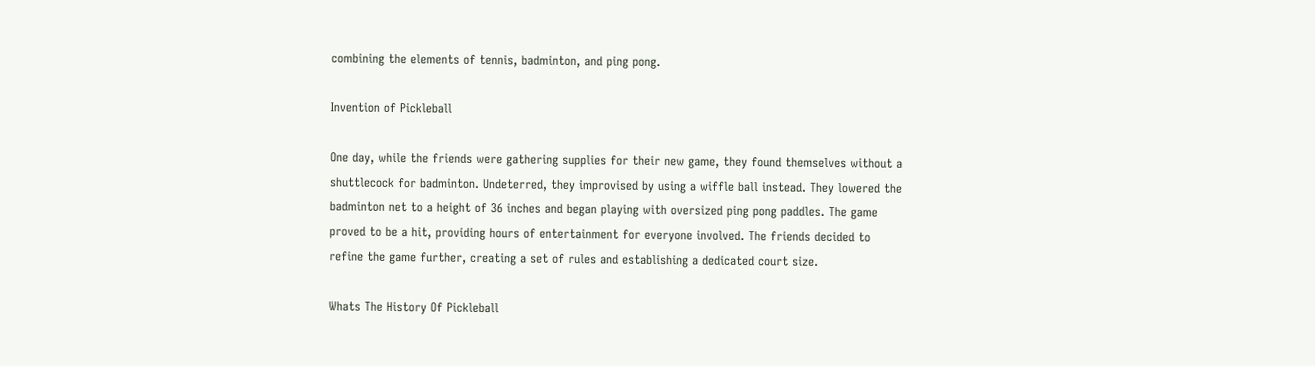combining the elements of tennis, badminton, and ping pong.

Invention of Pickleball

One day, while the friends were gathering supplies for their new game, they found themselves without a shuttlecock for badminton. Undeterred, they improvised by using a wiffle ball instead. They lowered the badminton net to a height of 36 inches and began playing with oversized ping pong paddles. The game proved to be a hit, providing hours of entertainment for everyone involved. The friends decided to refine the game further, creating a set of rules and establishing a dedicated court size.

Whats The History Of Pickleball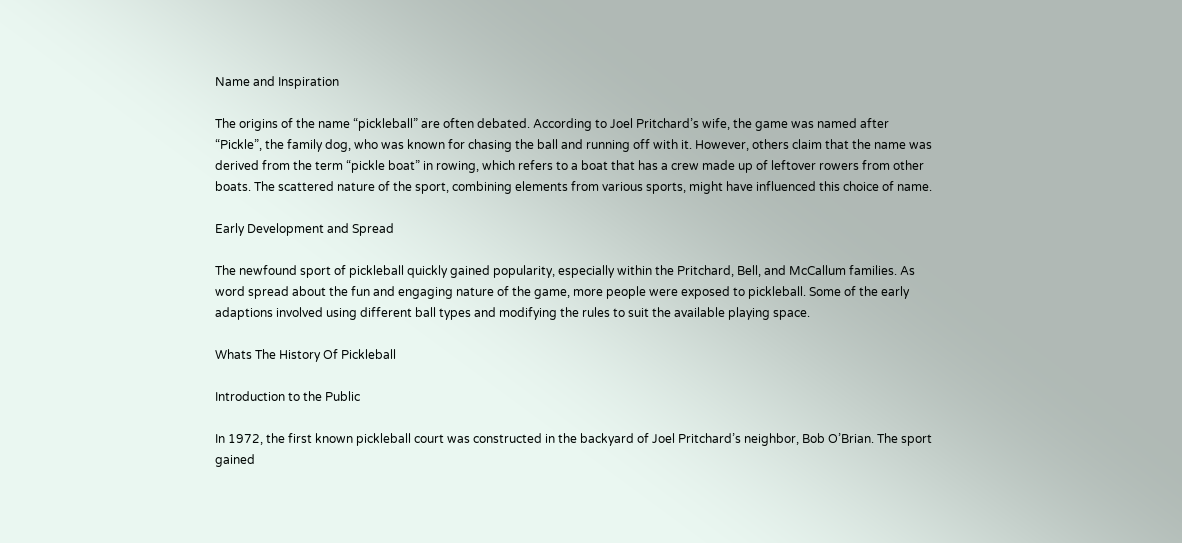Name and Inspiration

The origins of the name “pickleball” are often debated. According to Joel Pritchard’s wife, the game was named after “Pickle”, the family dog, who was known for chasing the ball and running off with it. However, others claim that the name was derived from the term “pickle boat” in rowing, which refers to a boat that has a crew made up of leftover rowers from other boats. The scattered nature of the sport, combining elements from various sports, might have influenced this choice of name.

Early Development and Spread

The newfound sport of pickleball quickly gained popularity, especially within the Pritchard, Bell, and McCallum families. As word spread about the fun and engaging nature of the game, more people were exposed to pickleball. Some of the early adaptions involved using different ball types and modifying the rules to suit the available playing space.

Whats The History Of Pickleball

Introduction to the Public

In 1972, the first known pickleball court was constructed in the backyard of Joel Pritchard’s neighbor, Bob O’Brian. The sport gained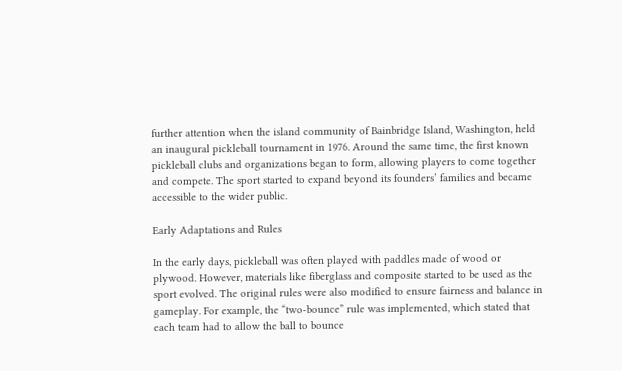further attention when the island community of Bainbridge Island, Washington, held an inaugural pickleball tournament in 1976. Around the same time, the first known pickleball clubs and organizations began to form, allowing players to come together and compete. The sport started to expand beyond its founders’ families and became accessible to the wider public.

Early Adaptations and Rules

In the early days, pickleball was often played with paddles made of wood or plywood. However, materials like fiberglass and composite started to be used as the sport evolved. The original rules were also modified to ensure fairness and balance in gameplay. For example, the “two-bounce” rule was implemented, which stated that each team had to allow the ball to bounce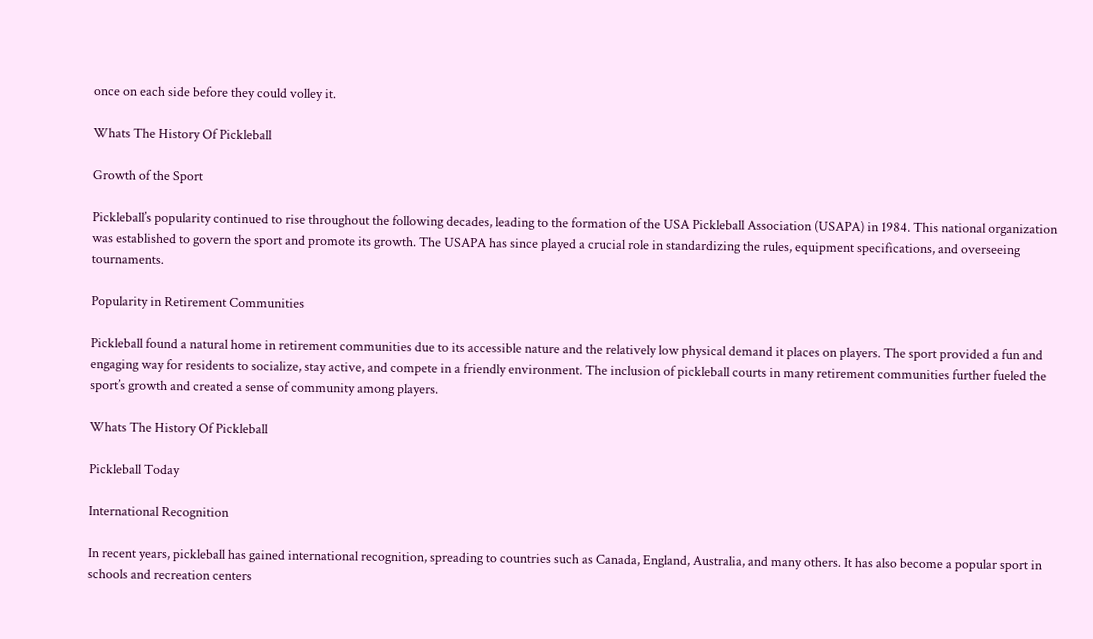once on each side before they could volley it.

Whats The History Of Pickleball

Growth of the Sport

Pickleball’s popularity continued to rise throughout the following decades, leading to the formation of the USA Pickleball Association (USAPA) in 1984. This national organization was established to govern the sport and promote its growth. The USAPA has since played a crucial role in standardizing the rules, equipment specifications, and overseeing tournaments.

Popularity in Retirement Communities

Pickleball found a natural home in retirement communities due to its accessible nature and the relatively low physical demand it places on players. The sport provided a fun and engaging way for residents to socialize, stay active, and compete in a friendly environment. The inclusion of pickleball courts in many retirement communities further fueled the sport’s growth and created a sense of community among players.

Whats The History Of Pickleball

Pickleball Today

International Recognition

In recent years, pickleball has gained international recognition, spreading to countries such as Canada, England, Australia, and many others. It has also become a popular sport in schools and recreation centers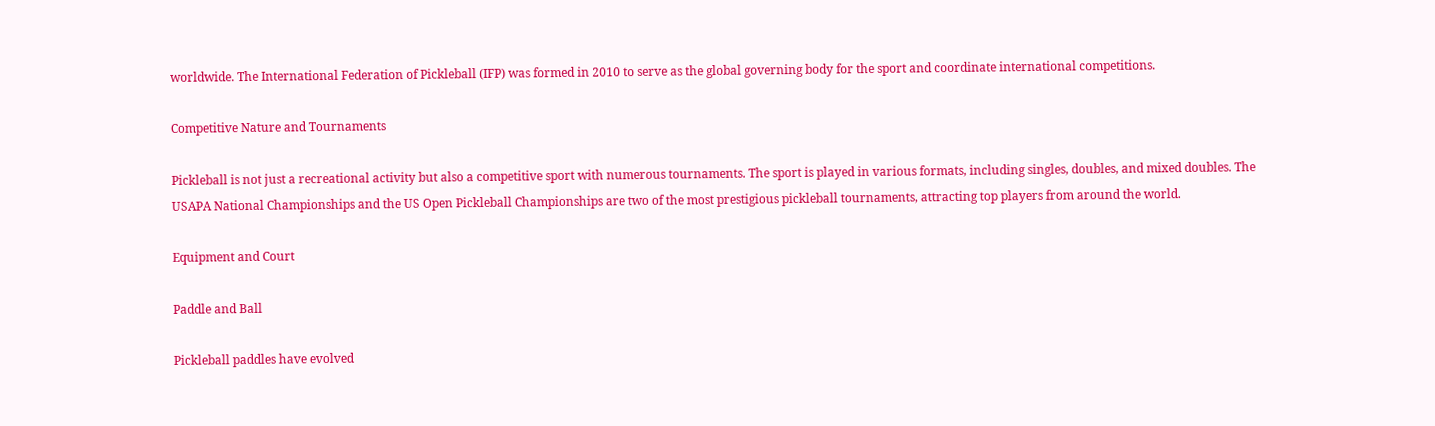worldwide. The International Federation of Pickleball (IFP) was formed in 2010 to serve as the global governing body for the sport and coordinate international competitions.

Competitive Nature and Tournaments

Pickleball is not just a recreational activity but also a competitive sport with numerous tournaments. The sport is played in various formats, including singles, doubles, and mixed doubles. The USAPA National Championships and the US Open Pickleball Championships are two of the most prestigious pickleball tournaments, attracting top players from around the world.

Equipment and Court

Paddle and Ball

Pickleball paddles have evolved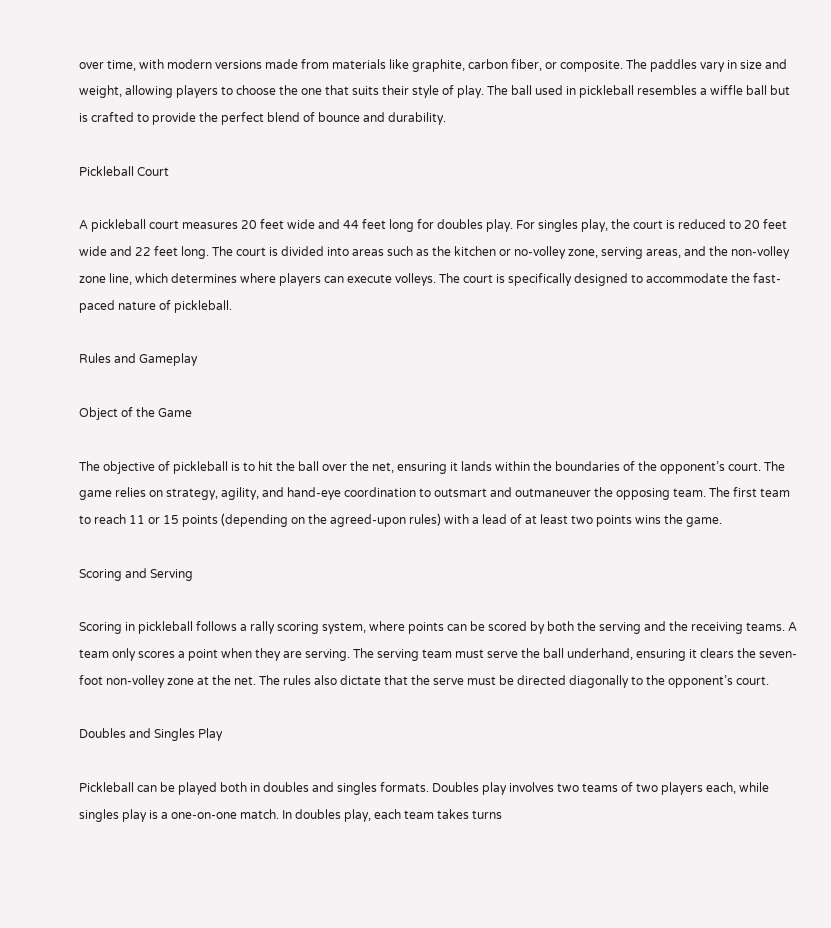over time, with modern versions made from materials like graphite, carbon fiber, or composite. The paddles vary in size and weight, allowing players to choose the one that suits their style of play. The ball used in pickleball resembles a wiffle ball but is crafted to provide the perfect blend of bounce and durability.

Pickleball Court

A pickleball court measures 20 feet wide and 44 feet long for doubles play. For singles play, the court is reduced to 20 feet wide and 22 feet long. The court is divided into areas such as the kitchen or no-volley zone, serving areas, and the non-volley zone line, which determines where players can execute volleys. The court is specifically designed to accommodate the fast-paced nature of pickleball.

Rules and Gameplay

Object of the Game

The objective of pickleball is to hit the ball over the net, ensuring it lands within the boundaries of the opponent’s court. The game relies on strategy, agility, and hand-eye coordination to outsmart and outmaneuver the opposing team. The first team to reach 11 or 15 points (depending on the agreed-upon rules) with a lead of at least two points wins the game.

Scoring and Serving

Scoring in pickleball follows a rally scoring system, where points can be scored by both the serving and the receiving teams. A team only scores a point when they are serving. The serving team must serve the ball underhand, ensuring it clears the seven-foot non-volley zone at the net. The rules also dictate that the serve must be directed diagonally to the opponent’s court.

Doubles and Singles Play

Pickleball can be played both in doubles and singles formats. Doubles play involves two teams of two players each, while singles play is a one-on-one match. In doubles play, each team takes turns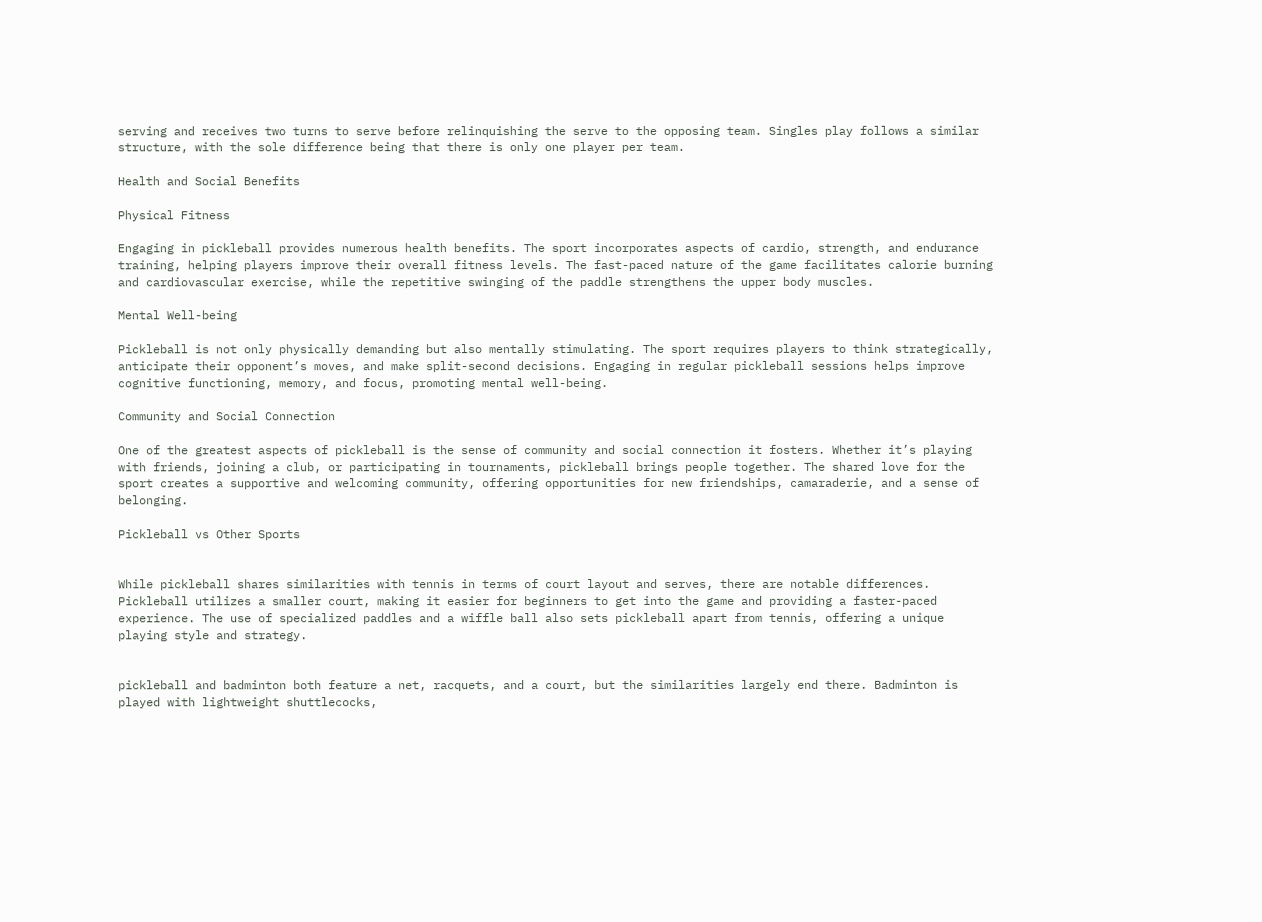serving and receives two turns to serve before relinquishing the serve to the opposing team. Singles play follows a similar structure, with the sole difference being that there is only one player per team.

Health and Social Benefits

Physical Fitness

Engaging in pickleball provides numerous health benefits. The sport incorporates aspects of cardio, strength, and endurance training, helping players improve their overall fitness levels. The fast-paced nature of the game facilitates calorie burning and cardiovascular exercise, while the repetitive swinging of the paddle strengthens the upper body muscles.

Mental Well-being

Pickleball is not only physically demanding but also mentally stimulating. The sport requires players to think strategically, anticipate their opponent’s moves, and make split-second decisions. Engaging in regular pickleball sessions helps improve cognitive functioning, memory, and focus, promoting mental well-being.

Community and Social Connection

One of the greatest aspects of pickleball is the sense of community and social connection it fosters. Whether it’s playing with friends, joining a club, or participating in tournaments, pickleball brings people together. The shared love for the sport creates a supportive and welcoming community, offering opportunities for new friendships, camaraderie, and a sense of belonging.

Pickleball vs Other Sports


While pickleball shares similarities with tennis in terms of court layout and serves, there are notable differences. Pickleball utilizes a smaller court, making it easier for beginners to get into the game and providing a faster-paced experience. The use of specialized paddles and a wiffle ball also sets pickleball apart from tennis, offering a unique playing style and strategy.


pickleball and badminton both feature a net, racquets, and a court, but the similarities largely end there. Badminton is played with lightweight shuttlecocks,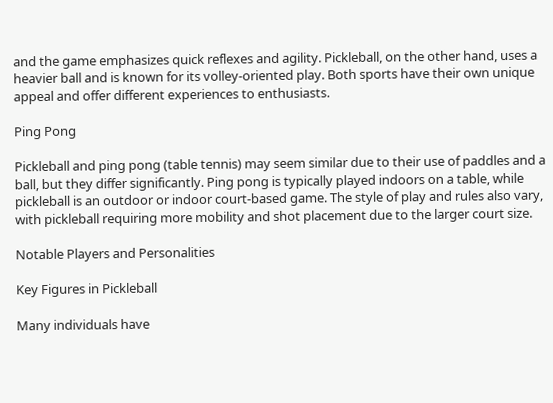and the game emphasizes quick reflexes and agility. Pickleball, on the other hand, uses a heavier ball and is known for its volley-oriented play. Both sports have their own unique appeal and offer different experiences to enthusiasts.

Ping Pong

Pickleball and ping pong (table tennis) may seem similar due to their use of paddles and a ball, but they differ significantly. Ping pong is typically played indoors on a table, while pickleball is an outdoor or indoor court-based game. The style of play and rules also vary, with pickleball requiring more mobility and shot placement due to the larger court size.

Notable Players and Personalities

Key Figures in Pickleball

Many individuals have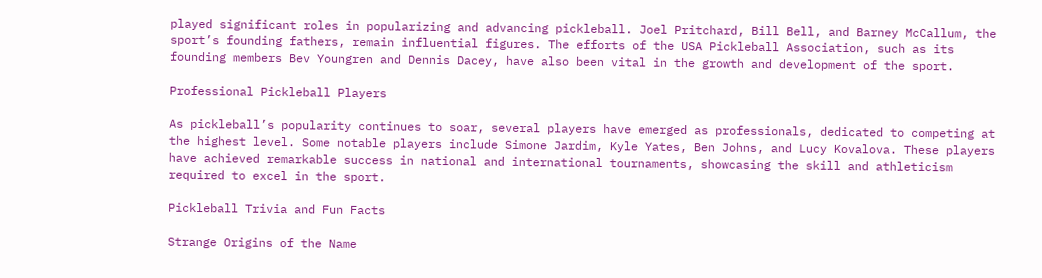played significant roles in popularizing and advancing pickleball. Joel Pritchard, Bill Bell, and Barney McCallum, the sport’s founding fathers, remain influential figures. The efforts of the USA Pickleball Association, such as its founding members Bev Youngren and Dennis Dacey, have also been vital in the growth and development of the sport.

Professional Pickleball Players

As pickleball’s popularity continues to soar, several players have emerged as professionals, dedicated to competing at the highest level. Some notable players include Simone Jardim, Kyle Yates, Ben Johns, and Lucy Kovalova. These players have achieved remarkable success in national and international tournaments, showcasing the skill and athleticism required to excel in the sport.

Pickleball Trivia and Fun Facts

Strange Origins of the Name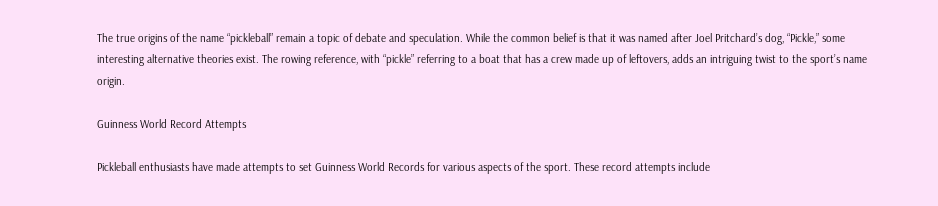The true origins of the name “pickleball” remain a topic of debate and speculation. While the common belief is that it was named after Joel Pritchard’s dog, “Pickle,” some interesting alternative theories exist. The rowing reference, with “pickle” referring to a boat that has a crew made up of leftovers, adds an intriguing twist to the sport’s name origin.

Guinness World Record Attempts

Pickleball enthusiasts have made attempts to set Guinness World Records for various aspects of the sport. These record attempts include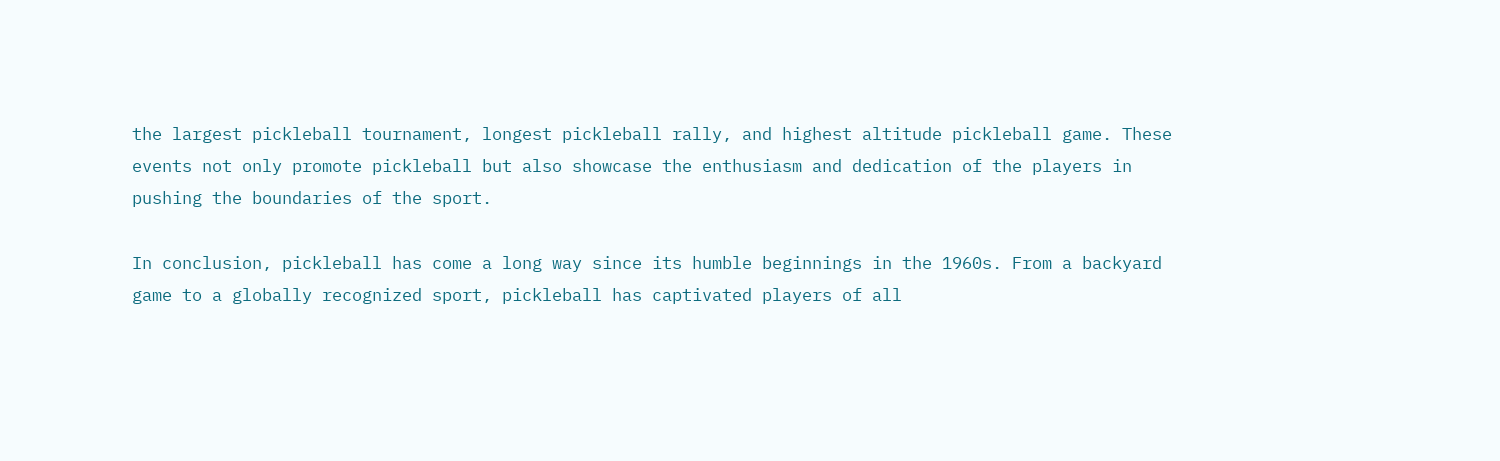the largest pickleball tournament, longest pickleball rally, and highest altitude pickleball game. These events not only promote pickleball but also showcase the enthusiasm and dedication of the players in pushing the boundaries of the sport.

In conclusion, pickleball has come a long way since its humble beginnings in the 1960s. From a backyard game to a globally recognized sport, pickleball has captivated players of all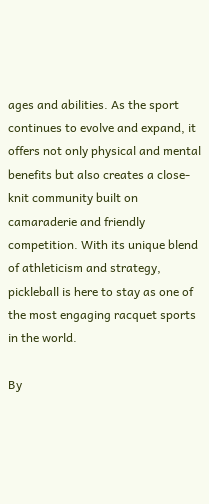ages and abilities. As the sport continues to evolve and expand, it offers not only physical and mental benefits but also creates a close-knit community built on camaraderie and friendly competition. With its unique blend of athleticism and strategy, pickleball is here to stay as one of the most engaging racquet sports in the world.

By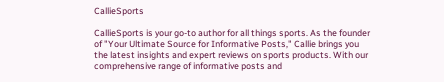CallieSports

CallieSports is your go-to author for all things sports. As the founder of "Your Ultimate Source for Informative Posts," Callie brings you the latest insights and expert reviews on sports products. With our comprehensive range of informative posts and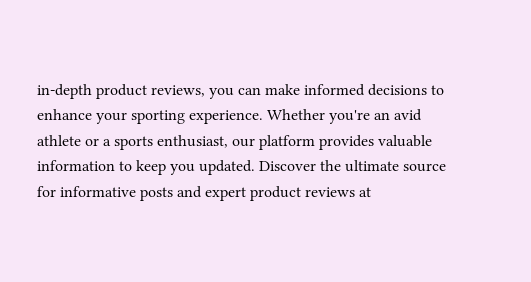in-depth product reviews, you can make informed decisions to enhance your sporting experience. Whether you're an avid athlete or a sports enthusiast, our platform provides valuable information to keep you updated. Discover the ultimate source for informative posts and expert product reviews at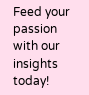Feed your passion with our insights today!